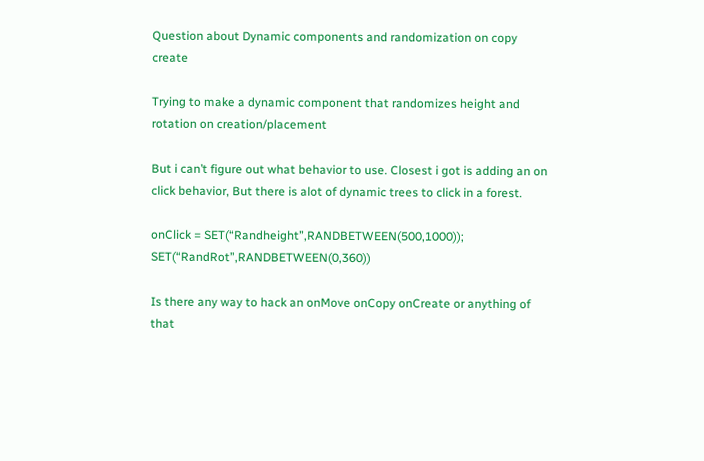Question about Dynamic components and randomization on copy create

Trying to make a dynamic component that randomizes height and rotation on creation/placement

But i can’t figure out what behavior to use. Closest i got is adding an on click behavior, But there is alot of dynamic trees to click in a forest.

onClick = SET(“Randheight”,RANDBETWEEN(500,1000)); SET(“RandRot”,RANDBETWEEN(0,360))

Is there any way to hack an onMove onCopy onCreate or anything of that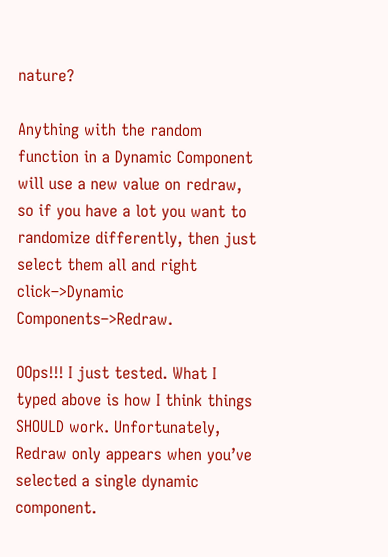nature?

Anything with the random function in a Dynamic Component will use a new value on redraw, so if you have a lot you want to randomize differently, then just select them all and right click–>Dynamic Components–>Redraw.

OOps!!! I just tested. What I typed above is how I think things SHOULD work. Unfortunately, Redraw only appears when you’ve selected a single dynamic component.